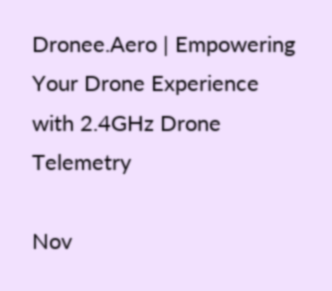Dronee.Aero | Empowering Your Drone Experience with 2.4GHz Drone Telemetry

Nov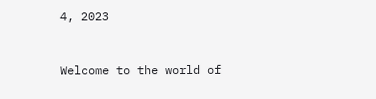4, 2023


Welcome to the world of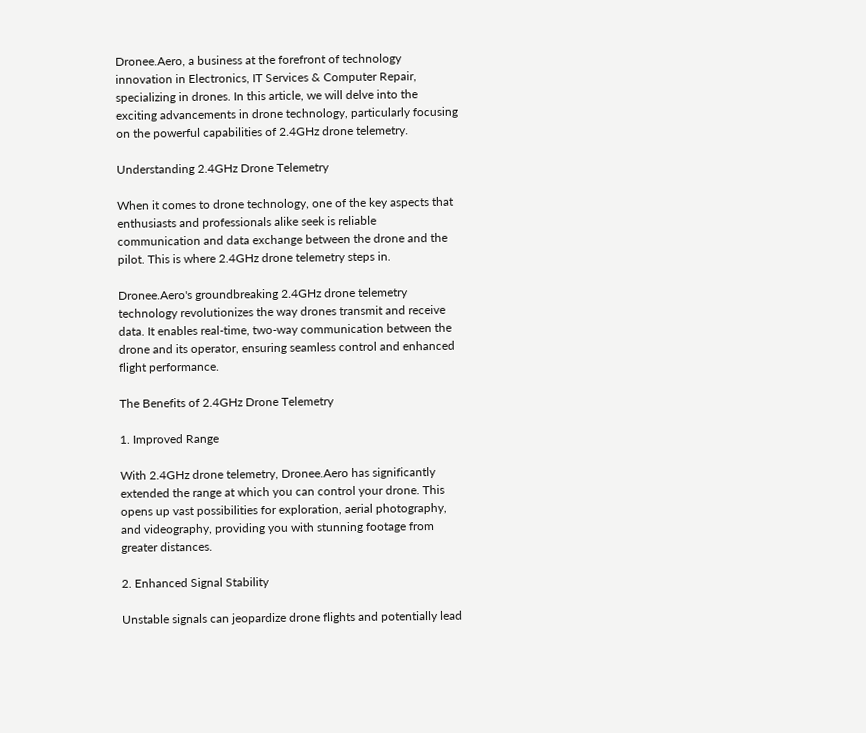Dronee.Aero, a business at the forefront of technology innovation in Electronics, IT Services & Computer Repair, specializing in drones. In this article, we will delve into the exciting advancements in drone technology, particularly focusing on the powerful capabilities of 2.4GHz drone telemetry.

Understanding 2.4GHz Drone Telemetry

When it comes to drone technology, one of the key aspects that enthusiasts and professionals alike seek is reliable communication and data exchange between the drone and the pilot. This is where 2.4GHz drone telemetry steps in.

Dronee.Aero's groundbreaking 2.4GHz drone telemetry technology revolutionizes the way drones transmit and receive data. It enables real-time, two-way communication between the drone and its operator, ensuring seamless control and enhanced flight performance.

The Benefits of 2.4GHz Drone Telemetry

1. Improved Range

With 2.4GHz drone telemetry, Dronee.Aero has significantly extended the range at which you can control your drone. This opens up vast possibilities for exploration, aerial photography, and videography, providing you with stunning footage from greater distances.

2. Enhanced Signal Stability

Unstable signals can jeopardize drone flights and potentially lead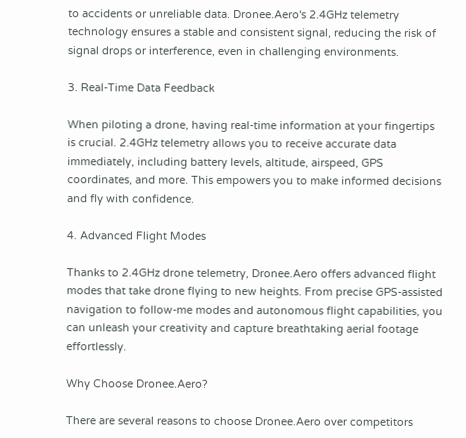to accidents or unreliable data. Dronee.Aero's 2.4GHz telemetry technology ensures a stable and consistent signal, reducing the risk of signal drops or interference, even in challenging environments.

3. Real-Time Data Feedback

When piloting a drone, having real-time information at your fingertips is crucial. 2.4GHz telemetry allows you to receive accurate data immediately, including battery levels, altitude, airspeed, GPS coordinates, and more. This empowers you to make informed decisions and fly with confidence.

4. Advanced Flight Modes

Thanks to 2.4GHz drone telemetry, Dronee.Aero offers advanced flight modes that take drone flying to new heights. From precise GPS-assisted navigation to follow-me modes and autonomous flight capabilities, you can unleash your creativity and capture breathtaking aerial footage effortlessly.

Why Choose Dronee.Aero?

There are several reasons to choose Dronee.Aero over competitors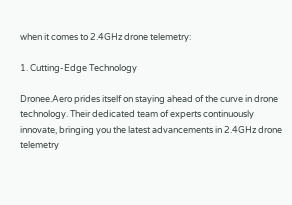when it comes to 2.4GHz drone telemetry:

1. Cutting-Edge Technology

Dronee.Aero prides itself on staying ahead of the curve in drone technology. Their dedicated team of experts continuously innovate, bringing you the latest advancements in 2.4GHz drone telemetry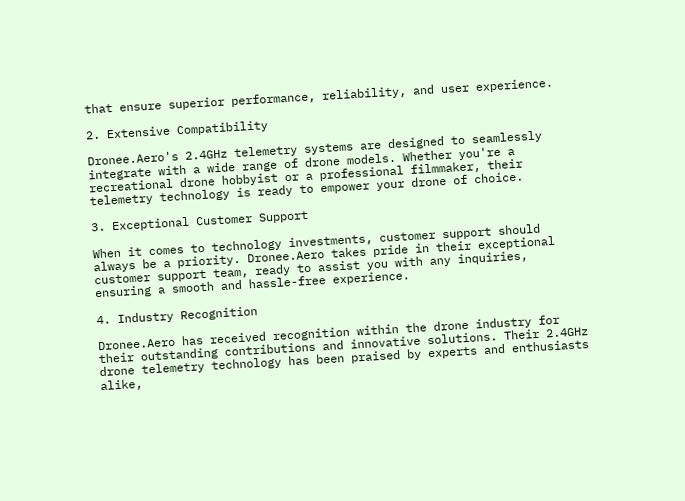that ensure superior performance, reliability, and user experience.

2. Extensive Compatibility

Dronee.Aero's 2.4GHz telemetry systems are designed to seamlessly integrate with a wide range of drone models. Whether you're a recreational drone hobbyist or a professional filmmaker, their telemetry technology is ready to empower your drone of choice.

3. Exceptional Customer Support

When it comes to technology investments, customer support should always be a priority. Dronee.Aero takes pride in their exceptional customer support team, ready to assist you with any inquiries, ensuring a smooth and hassle-free experience.

4. Industry Recognition

Dronee.Aero has received recognition within the drone industry for their outstanding contributions and innovative solutions. Their 2.4GHz drone telemetry technology has been praised by experts and enthusiasts alike,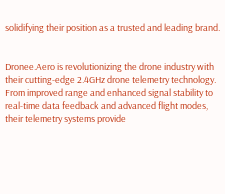solidifying their position as a trusted and leading brand.


Dronee.Aero is revolutionizing the drone industry with their cutting-edge 2.4GHz drone telemetry technology. From improved range and enhanced signal stability to real-time data feedback and advanced flight modes, their telemetry systems provide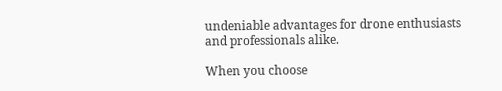undeniable advantages for drone enthusiasts and professionals alike.

When you choose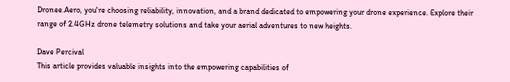Dronee.Aero, you're choosing reliability, innovation, and a brand dedicated to empowering your drone experience. Explore their range of 2.4GHz drone telemetry solutions and take your aerial adventures to new heights.

Dave Percival
This article provides valuable insights into the empowering capabilities of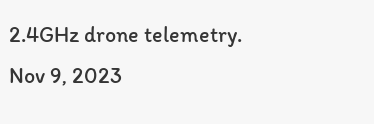2.4GHz drone telemetry.
Nov 9, 2023